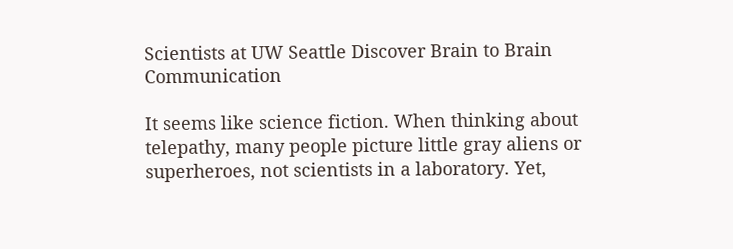Scientists at UW Seattle Discover Brain to Brain Communication

It seems like science fiction. When thinking about telepathy, many people picture little gray aliens or superheroes, not scientists in a laboratory. Yet,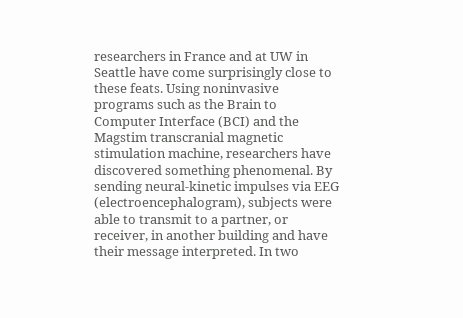researchers in France and at UW in Seattle have come surprisingly close to these feats. Using noninvasive programs such as the Brain to Computer Interface (BCI) and the Magstim transcranial magnetic stimulation machine, researchers have discovered something phenomenal. By sending neural-kinetic impulses via EEG (electroencephalogram), subjects were able to transmit to a partner, or receiver, in another building and have their message interpreted. In two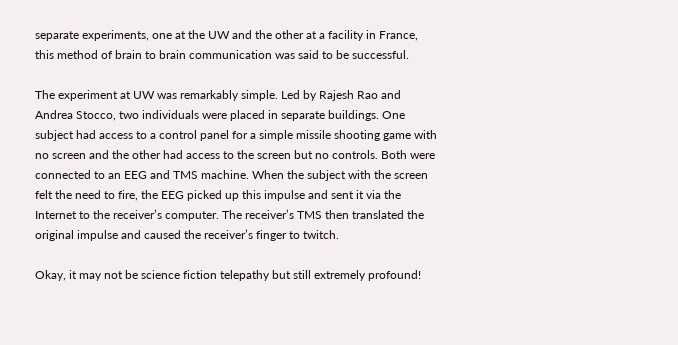separate experiments, one at the UW and the other at a facility in France, this method of brain to brain communication was said to be successful.

The experiment at UW was remarkably simple. Led by Rajesh Rao and Andrea Stocco, two individuals were placed in separate buildings. One subject had access to a control panel for a simple missile shooting game with no screen and the other had access to the screen but no controls. Both were connected to an EEG and TMS machine. When the subject with the screen felt the need to fire, the EEG picked up this impulse and sent it via the Internet to the receiver’s computer. The receiver’s TMS then translated the original impulse and caused the receiver’s finger to twitch.

Okay, it may not be science fiction telepathy but still extremely profound!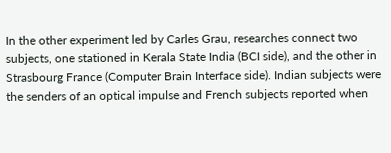In the other experiment led by Carles Grau, researches connect two subjects, one stationed in Kerala State India (BCI side), and the other in Strasbourg France (Computer Brain Interface side). Indian subjects were the senders of an optical impulse and French subjects reported when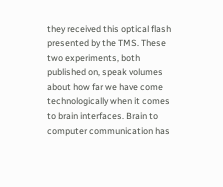they received this optical flash presented by the TMS. These two experiments, both published on, speak volumes about how far we have come technologically when it comes to brain interfaces. Brain to computer communication has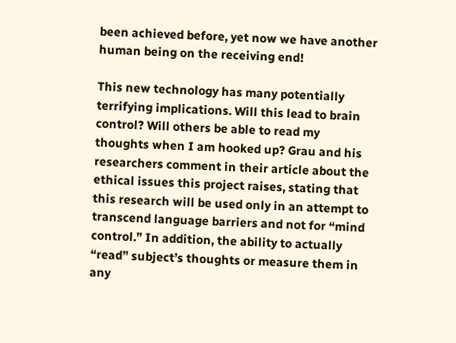been achieved before, yet now we have another human being on the receiving end!

This new technology has many potentially terrifying implications. Will this lead to brain control? Will others be able to read my thoughts when I am hooked up? Grau and his researchers comment in their article about the ethical issues this project raises, stating that this research will be used only in an attempt to transcend language barriers and not for “mind control.” In addition, the ability to actually “read” subject’s thoughts or measure them in any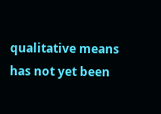qualitative means has not yet been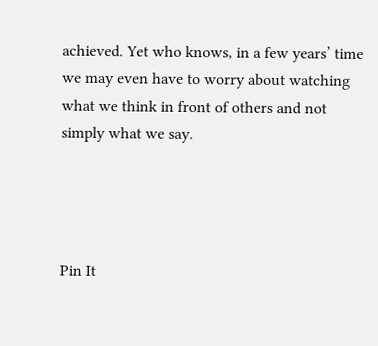achieved. Yet who knows, in a few years’ time we may even have to worry about watching what we think in front of others and not simply what we say.




Pin It